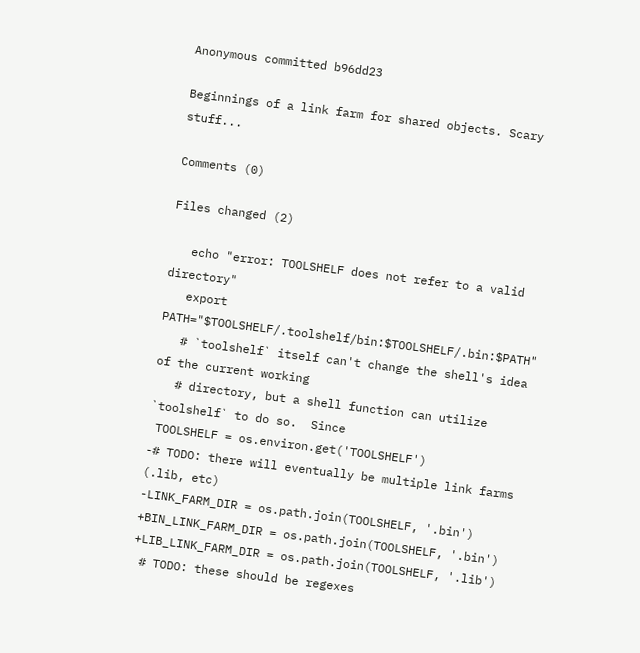Anonymous committed b96dd23

Beginnings of a link farm for shared objects. Scary stuff...

Comments (0)

Files changed (2)

   echo "error: TOOLSHELF does not refer to a valid directory"
   export PATH="$TOOLSHELF/.toolshelf/bin:$TOOLSHELF/.bin:$PATH"
   # `toolshelf` itself can't change the shell's idea of the current working
   # directory, but a shell function can utilize `toolshelf` to do so.  Since
 TOOLSHELF = os.environ.get('TOOLSHELF')
-# TODO: there will eventually be multiple link farms (.lib, etc)
-LINK_FARM_DIR = os.path.join(TOOLSHELF, '.bin')
+BIN_LINK_FARM_DIR = os.path.join(TOOLSHELF, '.bin')
+LIB_LINK_FARM_DIR = os.path.join(TOOLSHELF, '.lib')
 # TODO: these should be regexes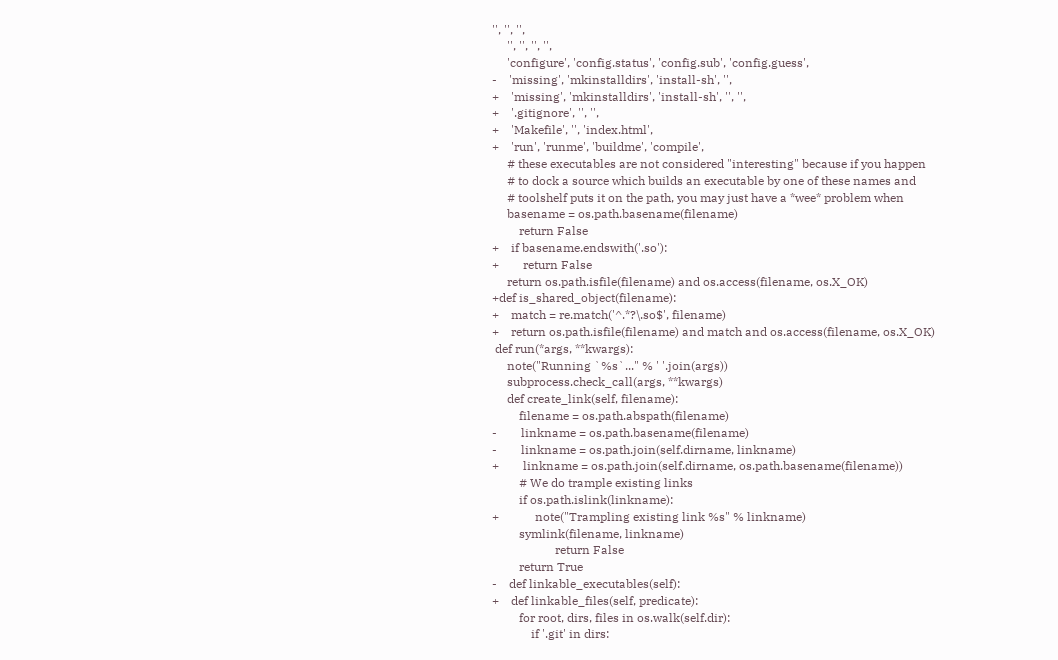'', '', '',
     '', '', '', '',
     'configure', 'config.status', 'config.sub', 'config.guess',
-    'missing', 'mkinstalldirs', 'install-sh', '',
+    'missing', 'mkinstalldirs', 'install-sh', '', '',
+    '.gitignore', '', '',
+    'Makefile', '', 'index.html',
+    'run', 'runme', 'buildme', 'compile',
     # these executables are not considered "interesting" because if you happen
     # to dock a source which builds an executable by one of these names and
     # toolshelf puts it on the path, you may just have a *wee* problem when
     basename = os.path.basename(filename)
         return False
+    if basename.endswith('.so'):
+        return False
     return os.path.isfile(filename) and os.access(filename, os.X_OK)
+def is_shared_object(filename):
+    match = re.match('^.*?\.so$', filename)
+    return os.path.isfile(filename) and match and os.access(filename, os.X_OK)
 def run(*args, **kwargs):
     note("Running `%s`..." % ' '.join(args))
     subprocess.check_call(args, **kwargs)
     def create_link(self, filename):
         filename = os.path.abspath(filename)
-        linkname = os.path.basename(filename)
-        linkname = os.path.join(self.dirname, linkname)
+        linkname = os.path.join(self.dirname, os.path.basename(filename))
         # We do trample existing links
         if os.path.islink(linkname):
+            note("Trampling existing link %s" % linkname)
         symlink(filename, linkname)
                     return False
         return True
-    def linkable_executables(self):
+    def linkable_files(self, predicate):
         for root, dirs, files in os.walk(self.dir):
             if '.git' in dirs: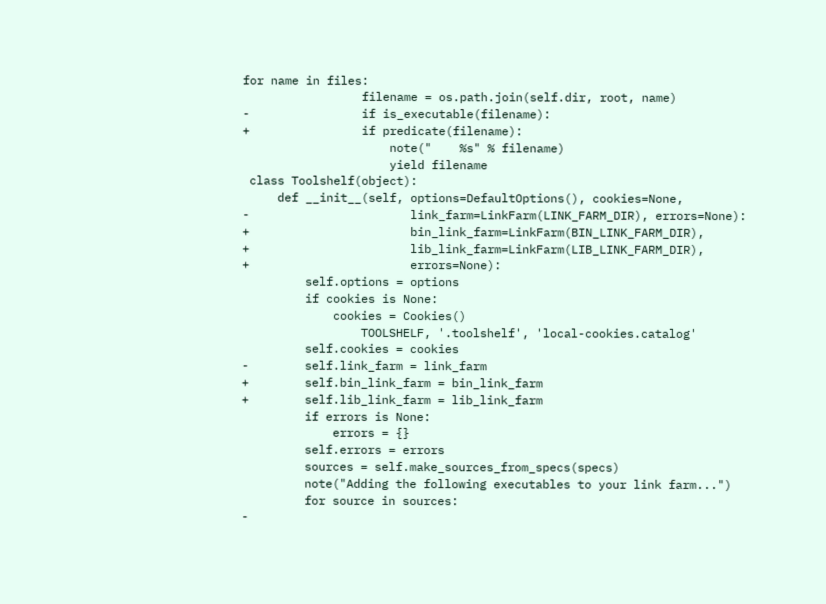for name in files:
                 filename = os.path.join(self.dir, root, name)
-                if is_executable(filename):
+                if predicate(filename):
                     note("    %s" % filename)
                     yield filename
 class Toolshelf(object):
     def __init__(self, options=DefaultOptions(), cookies=None,
-                       link_farm=LinkFarm(LINK_FARM_DIR), errors=None):
+                       bin_link_farm=LinkFarm(BIN_LINK_FARM_DIR),
+                       lib_link_farm=LinkFarm(LIB_LINK_FARM_DIR),
+                       errors=None):
         self.options = options
         if cookies is None:
             cookies = Cookies()
                 TOOLSHELF, '.toolshelf', 'local-cookies.catalog'
         self.cookies = cookies
-        self.link_farm = link_farm
+        self.bin_link_farm = bin_link_farm
+        self.lib_link_farm = lib_link_farm
         if errors is None:
             errors = {}
         self.errors = errors
         sources = self.make_sources_from_specs(specs)
         note("Adding the following executables to your link farm...")
         for source in sources:
-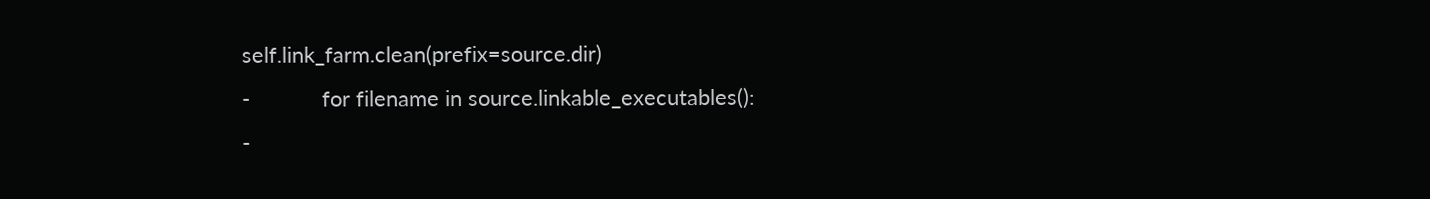self.link_farm.clean(prefix=source.dir)
-            for filename in source.linkable_executables():
-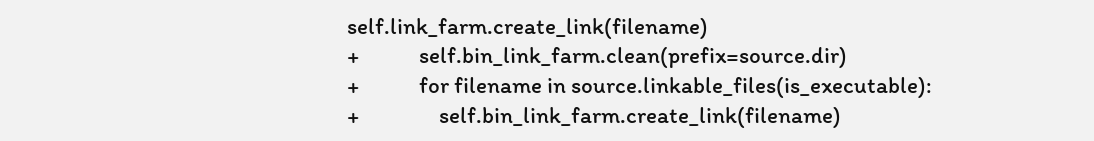self.link_farm.create_link(filename)
+            self.bin_link_farm.clean(prefix=source.dir)
+            for filename in source.linkable_files(is_executable):
+                self.bin_link_farm.create_link(filename)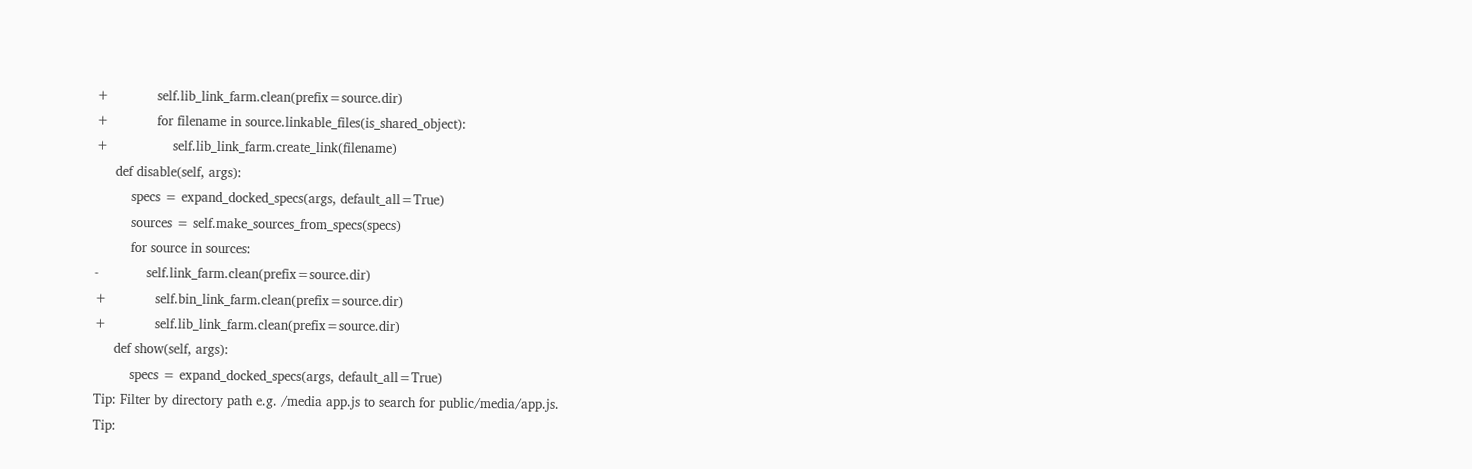+            self.lib_link_farm.clean(prefix=source.dir)
+            for filename in source.linkable_files(is_shared_object):
+                self.lib_link_farm.create_link(filename)
     def disable(self, args):
         specs = expand_docked_specs(args, default_all=True)
         sources = self.make_sources_from_specs(specs)
         for source in sources:
-            self.link_farm.clean(prefix=source.dir)
+            self.bin_link_farm.clean(prefix=source.dir)
+            self.lib_link_farm.clean(prefix=source.dir)
     def show(self, args):
         specs = expand_docked_specs(args, default_all=True)
Tip: Filter by directory path e.g. /media app.js to search for public/media/app.js.
Tip: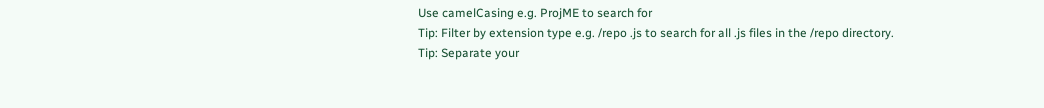Use camelCasing e.g. ProjME to search for
Tip: Filter by extension type e.g. /repo .js to search for all .js files in the /repo directory.
Tip: Separate your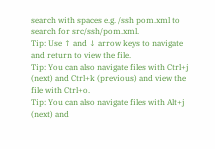search with spaces e.g. /ssh pom.xml to search for src/ssh/pom.xml.
Tip: Use ↑ and ↓ arrow keys to navigate and return to view the file.
Tip: You can also navigate files with Ctrl+j (next) and Ctrl+k (previous) and view the file with Ctrl+o.
Tip: You can also navigate files with Alt+j (next) and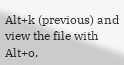Alt+k (previous) and view the file with Alt+o.